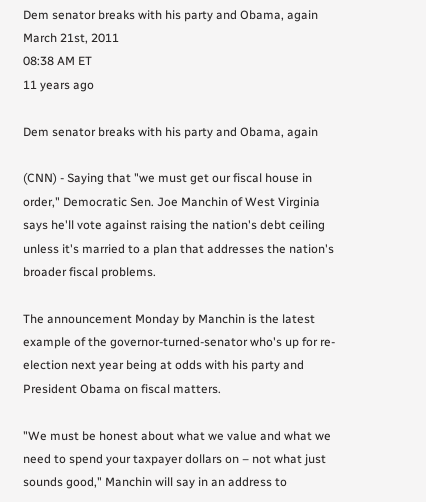Dem senator breaks with his party and Obama, again
March 21st, 2011
08:38 AM ET
11 years ago

Dem senator breaks with his party and Obama, again

(CNN) - Saying that "we must get our fiscal house in order," Democratic Sen. Joe Manchin of West Virginia says he'll vote against raising the nation's debt ceiling unless it's married to a plan that addresses the nation's broader fiscal problems.

The announcement Monday by Manchin is the latest example of the governor-turned-senator who's up for re-election next year being at odds with his party and President Obama on fiscal matters.

"We must be honest about what we value and what we need to spend your taxpayer dollars on – not what just sounds good," Manchin will say in an address to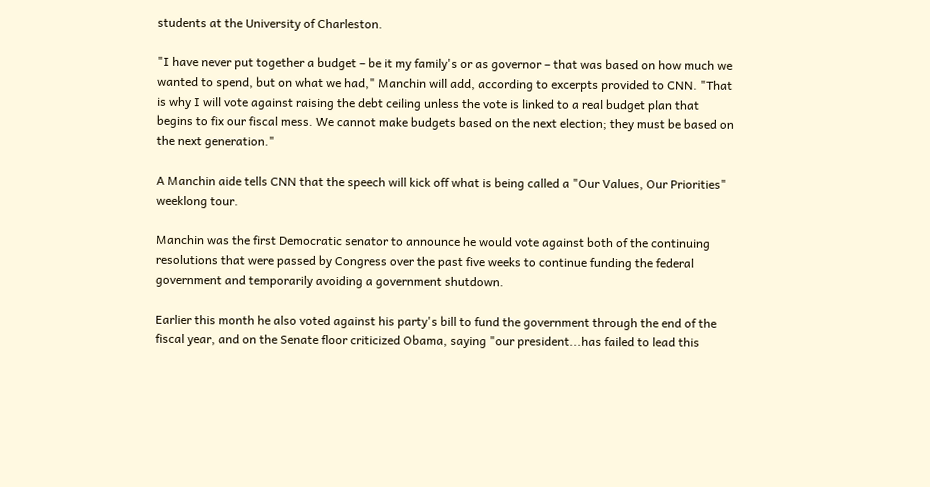students at the University of Charleston.

"I have never put together a budget – be it my family's or as governor – that was based on how much we wanted to spend, but on what we had," Manchin will add, according to excerpts provided to CNN. "That is why I will vote against raising the debt ceiling unless the vote is linked to a real budget plan that begins to fix our fiscal mess. We cannot make budgets based on the next election; they must be based on the next generation."

A Manchin aide tells CNN that the speech will kick off what is being called a "Our Values, Our Priorities" weeklong tour.

Manchin was the first Democratic senator to announce he would vote against both of the continuing resolutions that were passed by Congress over the past five weeks to continue funding the federal government and temporarily avoiding a government shutdown.

Earlier this month he also voted against his party's bill to fund the government through the end of the fiscal year, and on the Senate floor criticized Obama, saying "our president...has failed to lead this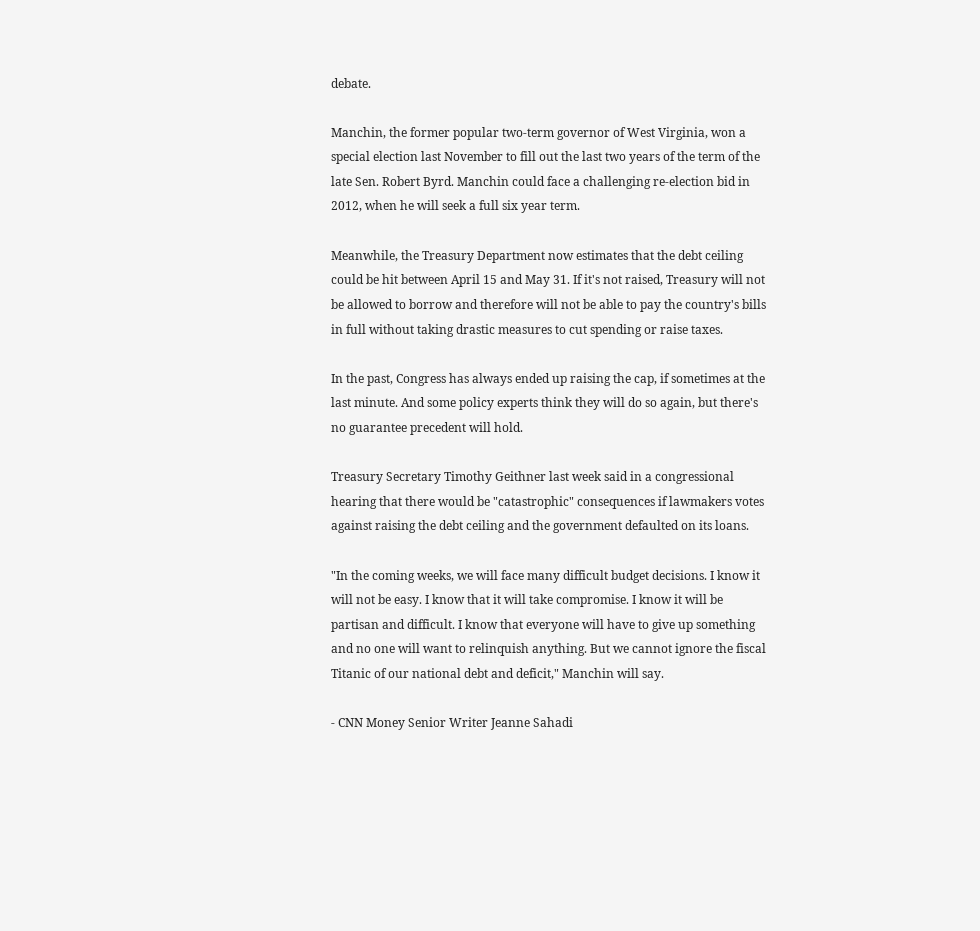debate.

Manchin, the former popular two-term governor of West Virginia, won a special election last November to fill out the last two years of the term of the late Sen. Robert Byrd. Manchin could face a challenging re-election bid in 2012, when he will seek a full six year term.

Meanwhile, the Treasury Department now estimates that the debt ceiling could be hit between April 15 and May 31. If it's not raised, Treasury will not be allowed to borrow and therefore will not be able to pay the country's bills in full without taking drastic measures to cut spending or raise taxes.

In the past, Congress has always ended up raising the cap, if sometimes at the last minute. And some policy experts think they will do so again, but there's no guarantee precedent will hold.

Treasury Secretary Timothy Geithner last week said in a congressional hearing that there would be "catastrophic" consequences if lawmakers votes against raising the debt ceiling and the government defaulted on its loans.

"In the coming weeks, we will face many difficult budget decisions. I know it will not be easy. I know that it will take compromise. I know it will be partisan and difficult. I know that everyone will have to give up something and no one will want to relinquish anything. But we cannot ignore the fiscal Titanic of our national debt and deficit," Manchin will say.

- CNN Money Senior Writer Jeanne Sahadi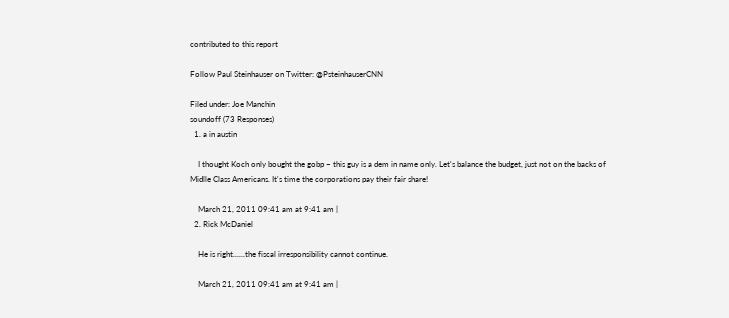contributed to this report

Follow Paul Steinhauser on Twitter: @PsteinhauserCNN

Filed under: Joe Manchin
soundoff (73 Responses)
  1. a in austin

    I thought Koch only bought the gobp – this guy is a dem in name only. Let's balance the budget, just not on the backs of Midlle Class Americans. It's time the corporations pay their fair share!

    March 21, 2011 09:41 am at 9:41 am |
  2. Rick McDaniel

    He is right......the fiscal irresponsibility cannot continue.

    March 21, 2011 09:41 am at 9:41 am |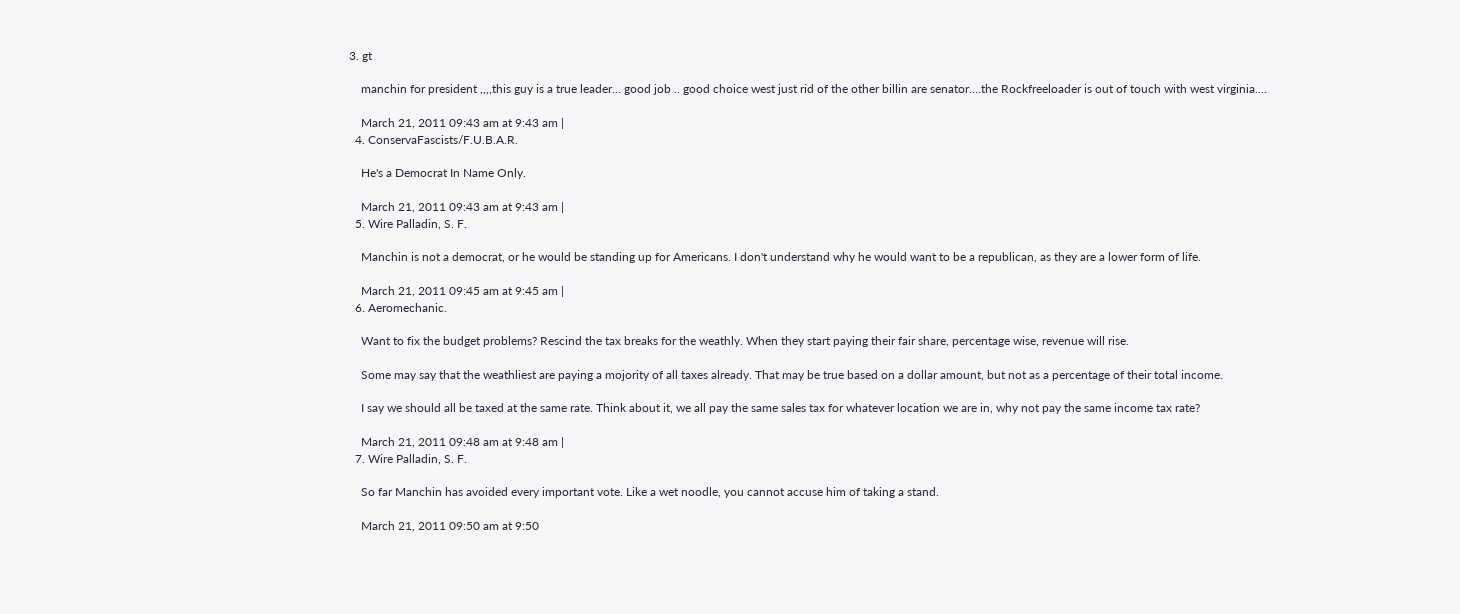3. gt

    manchin for president ,,,,this guy is a true leader... good job .. good choice west just rid of the other billin are senator....the Rockfreeloader is out of touch with west virginia....

    March 21, 2011 09:43 am at 9:43 am |
  4. ConservaFascists/F.U.B.A.R.

    He's a Democrat In Name Only.

    March 21, 2011 09:43 am at 9:43 am |
  5. Wire Palladin, S. F.

    Manchin is not a democrat, or he would be standing up for Americans. I don't understand why he would want to be a republican, as they are a lower form of life.

    March 21, 2011 09:45 am at 9:45 am |
  6. Aeromechanic.

    Want to fix the budget problems? Rescind the tax breaks for the weathly. When they start paying their fair share, percentage wise, revenue will rise.

    Some may say that the weathliest are paying a mojority of all taxes already. That may be true based on a dollar amount, but not as a percentage of their total income.

    I say we should all be taxed at the same rate. Think about it, we all pay the same sales tax for whatever location we are in, why not pay the same income tax rate?

    March 21, 2011 09:48 am at 9:48 am |
  7. Wire Palladin, S. F.

    So far Manchin has avoided every important vote. Like a wet noodle, you cannot accuse him of taking a stand.

    March 21, 2011 09:50 am at 9:50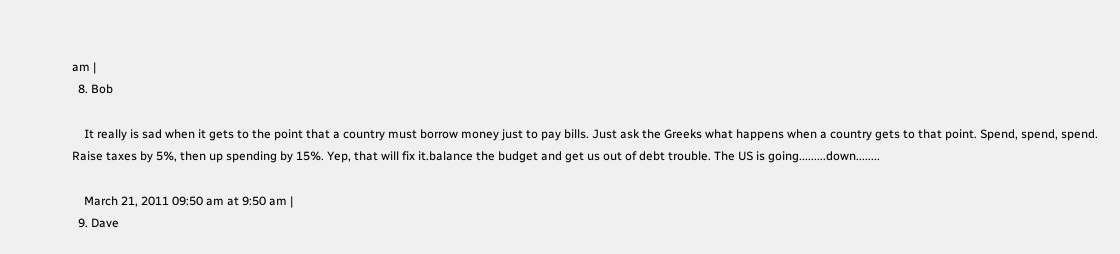am |
  8. Bob

    It really is sad when it gets to the point that a country must borrow money just to pay bills. Just ask the Greeks what happens when a country gets to that point. Spend, spend, spend. Raise taxes by 5%, then up spending by 15%. Yep, that will fix it.balance the budget and get us out of debt trouble. The US is going.........down........

    March 21, 2011 09:50 am at 9:50 am |
  9. Dave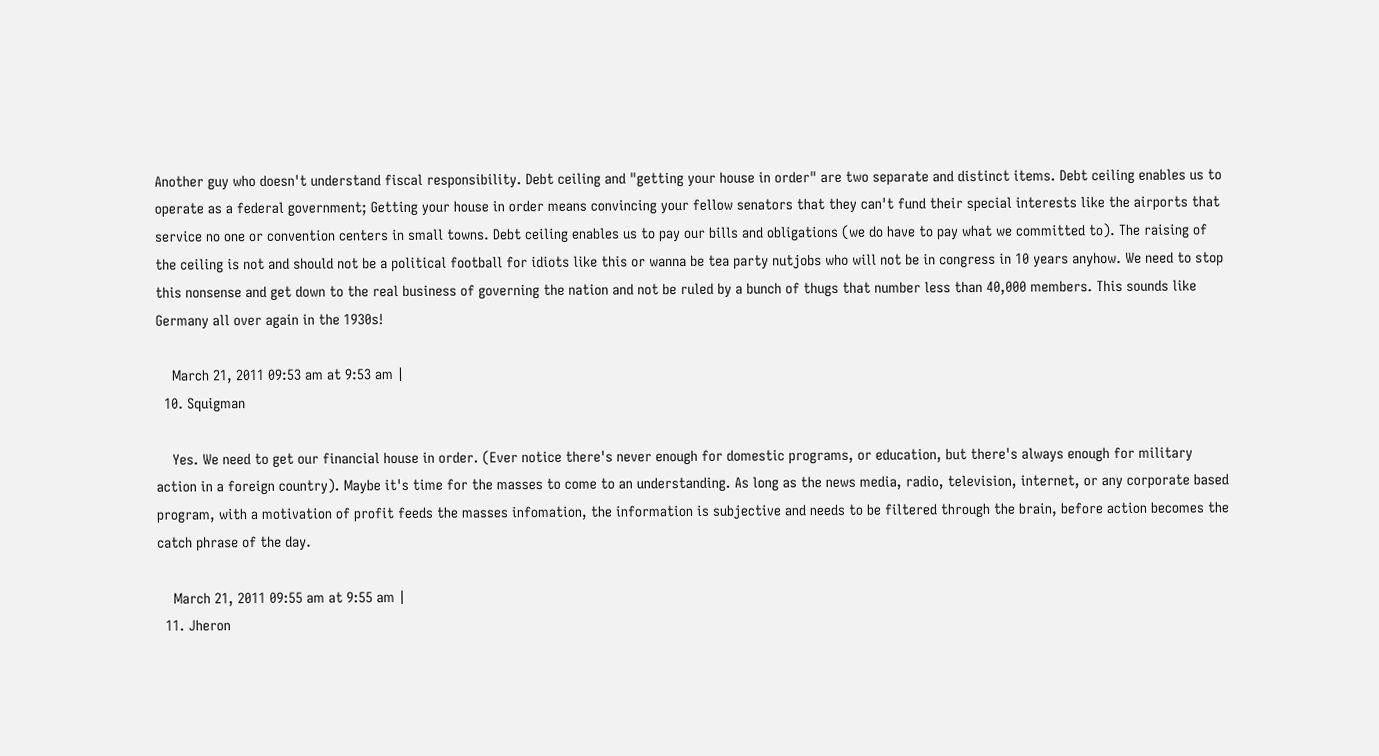Another guy who doesn't understand fiscal responsibility. Debt ceiling and "getting your house in order" are two separate and distinct items. Debt ceiling enables us to operate as a federal government; Getting your house in order means convincing your fellow senators that they can't fund their special interests like the airports that service no one or convention centers in small towns. Debt ceiling enables us to pay our bills and obligations (we do have to pay what we committed to). The raising of the ceiling is not and should not be a political football for idiots like this or wanna be tea party nutjobs who will not be in congress in 10 years anyhow. We need to stop this nonsense and get down to the real business of governing the nation and not be ruled by a bunch of thugs that number less than 40,000 members. This sounds like Germany all over again in the 1930s!

    March 21, 2011 09:53 am at 9:53 am |
  10. Squigman

    Yes. We need to get our financial house in order. (Ever notice there's never enough for domestic programs, or education, but there's always enough for military action in a foreign country). Maybe it's time for the masses to come to an understanding. As long as the news media, radio, television, internet, or any corporate based program, with a motivation of profit feeds the masses infomation, the information is subjective and needs to be filtered through the brain, before action becomes the catch phrase of the day.

    March 21, 2011 09:55 am at 9:55 am |
  11. Jheron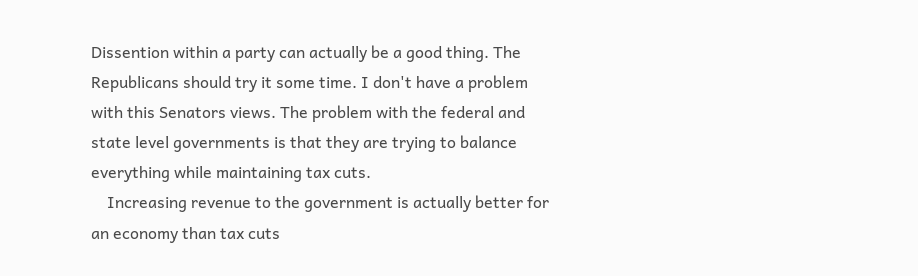Dissention within a party can actually be a good thing. The Republicans should try it some time. I don't have a problem with this Senators views. The problem with the federal and state level governments is that they are trying to balance everything while maintaining tax cuts.
    Increasing revenue to the government is actually better for an economy than tax cuts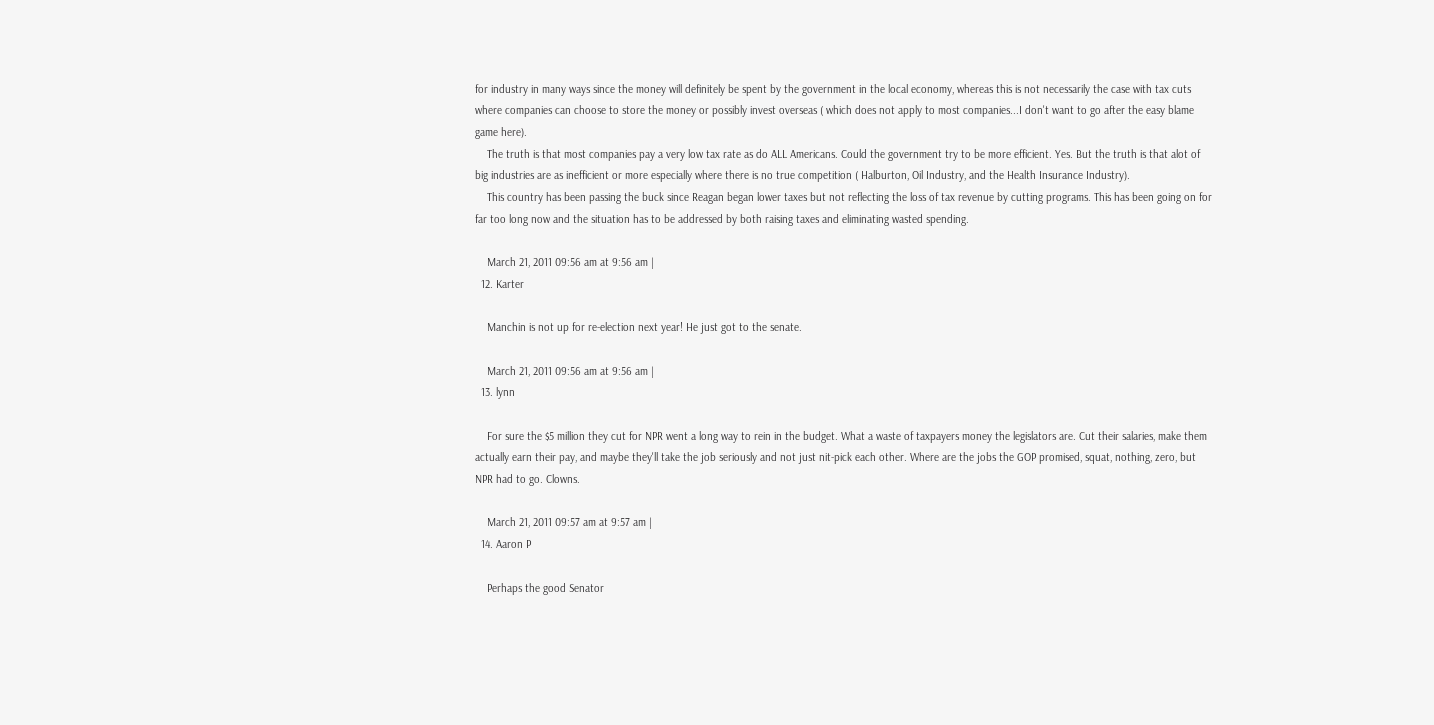for industry in many ways since the money will definitely be spent by the government in the local economy, whereas this is not necessarily the case with tax cuts where companies can choose to store the money or possibly invest overseas ( which does not apply to most companies...I don't want to go after the easy blame game here).
    The truth is that most companies pay a very low tax rate as do ALL Americans. Could the government try to be more efficient. Yes. But the truth is that alot of big industries are as inefficient or more especially where there is no true competition ( Halburton, Oil Industry, and the Health Insurance Industry).
    This country has been passing the buck since Reagan began lower taxes but not reflecting the loss of tax revenue by cutting programs. This has been going on for far too long now and the situation has to be addressed by both raising taxes and eliminating wasted spending.

    March 21, 2011 09:56 am at 9:56 am |
  12. Karter

    Manchin is not up for re-election next year! He just got to the senate.

    March 21, 2011 09:56 am at 9:56 am |
  13. lynn

    For sure the $5 million they cut for NPR went a long way to rein in the budget. What a waste of taxpayers money the legislators are. Cut their salaries, make them actually earn their pay, and maybe they'll take the job seriously and not just nit-pick each other. Where are the jobs the GOP promised, squat, nothing, zero, but NPR had to go. Clowns.

    March 21, 2011 09:57 am at 9:57 am |
  14. Aaron P

    Perhaps the good Senator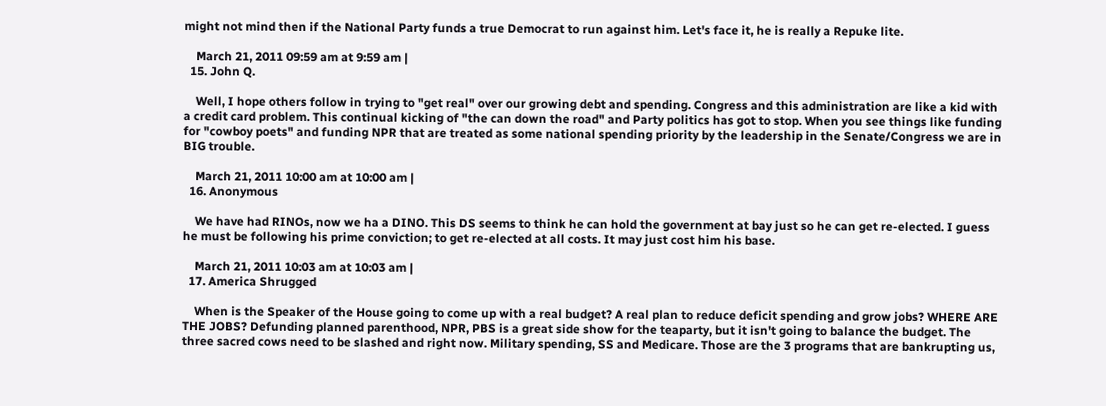might not mind then if the National Party funds a true Democrat to run against him. Let's face it, he is really a Repuke lite.

    March 21, 2011 09:59 am at 9:59 am |
  15. John Q.

    Well, I hope others follow in trying to "get real" over our growing debt and spending. Congress and this administration are like a kid with a credit card problem. This continual kicking of "the can down the road" and Party politics has got to stop. When you see things like funding for "cowboy poets" and funding NPR that are treated as some national spending priority by the leadership in the Senate/Congress we are in BIG trouble.

    March 21, 2011 10:00 am at 10:00 am |
  16. Anonymous

    We have had RINOs, now we ha a DINO. This DS seems to think he can hold the government at bay just so he can get re-elected. I guess he must be following his prime conviction; to get re-elected at all costs. It may just cost him his base.

    March 21, 2011 10:03 am at 10:03 am |
  17. America Shrugged

    When is the Speaker of the House going to come up with a real budget? A real plan to reduce deficit spending and grow jobs? WHERE ARE THE JOBS? Defunding planned parenthood, NPR, PBS is a great side show for the teaparty, but it isn't going to balance the budget. The three sacred cows need to be slashed and right now. Military spending, SS and Medicare. Those are the 3 programs that are bankrupting us,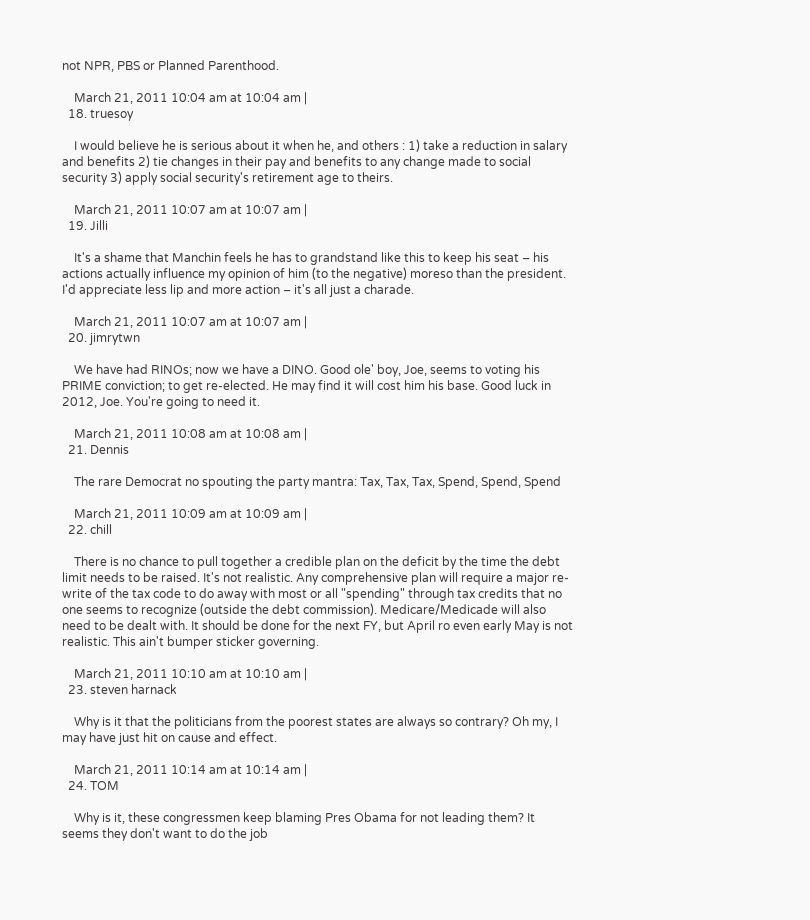not NPR, PBS or Planned Parenthood.

    March 21, 2011 10:04 am at 10:04 am |
  18. truesoy

    I would believe he is serious about it when he, and others : 1) take a reduction in salary and benefits 2) tie changes in their pay and benefits to any change made to social security 3) apply social security's retirement age to theirs.

    March 21, 2011 10:07 am at 10:07 am |
  19. Jilli

    It's a shame that Manchin feels he has to grandstand like this to keep his seat – his actions actually influence my opinion of him (to the negative) moreso than the president. I'd appreciate less lip and more action – it's all just a charade.

    March 21, 2011 10:07 am at 10:07 am |
  20. jimrytwn

    We have had RINOs; now we have a DINO. Good ole' boy, Joe, seems to voting his PRIME conviction; to get re-elected. He may find it will cost him his base. Good luck in 2012, Joe. You're going to need it.

    March 21, 2011 10:08 am at 10:08 am |
  21. Dennis

    The rare Democrat no spouting the party mantra: Tax, Tax, Tax, Spend, Spend, Spend

    March 21, 2011 10:09 am at 10:09 am |
  22. chill

    There is no chance to pull together a credible plan on the deficit by the time the debt limit needs to be raised. It's not realistic. Any comprehensive plan will require a major re-write of the tax code to do away with most or all "spending" through tax credits that no one seems to recognize (outside the debt commission). Medicare/Medicade will also need to be dealt with. It should be done for the next FY, but April ro even early May is not realistic. This ain't bumper sticker governing.

    March 21, 2011 10:10 am at 10:10 am |
  23. steven harnack

    Why is it that the politicians from the poorest states are always so contrary? Oh my, I may have just hit on cause and effect.

    March 21, 2011 10:14 am at 10:14 am |
  24. TOM

    Why is it, these congressmen keep blaming Pres Obama for not leading them? It seems they don't want to do the job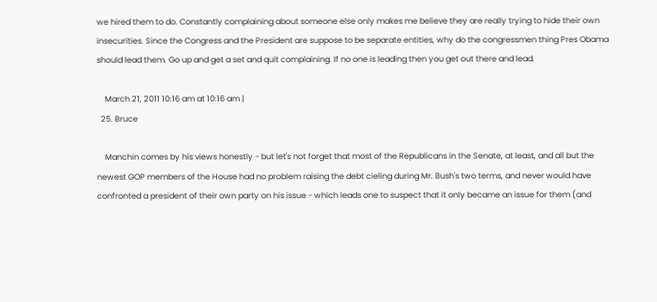we hired them to do. Constantly complaining about someone else only makes me believe they are really trying to hide their own insecurities. Since the Congress and the President are suppose to be separate entities, why do the congressmen thing Pres Obama should lead them. Go up and get a set and quit complaining. If no one is leading then you get out there and lead.

    March 21, 2011 10:16 am at 10:16 am |
  25. Bruce

    Manchin comes by his views honestly - but let's not forget that most of the Republicans in the Senate, at least, and all but the newest GOP members of the House had no problem raising the debt cieling during Mr. Bush's two terms, and never would have confronted a president of their own party on his issue - which leads one to suspect that it only became an issue for them (and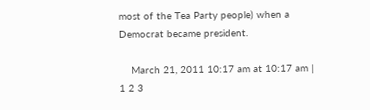most of the Tea Party people) when a Democrat became president.

    March 21, 2011 10:17 am at 10:17 am |
1 2 3